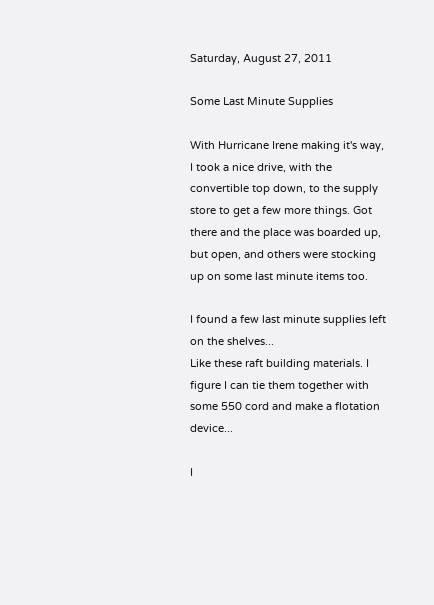Saturday, August 27, 2011

Some Last Minute Supplies

With Hurricane Irene making it's way, I took a nice drive, with the convertible top down, to the supply store to get a few more things. Got there and the place was boarded up, but open, and others were stocking up on some last minute items too.

I found a few last minute supplies left on the shelves...
Like these raft building materials. I figure I can tie them together with some 550 cord and make a flotation device...

I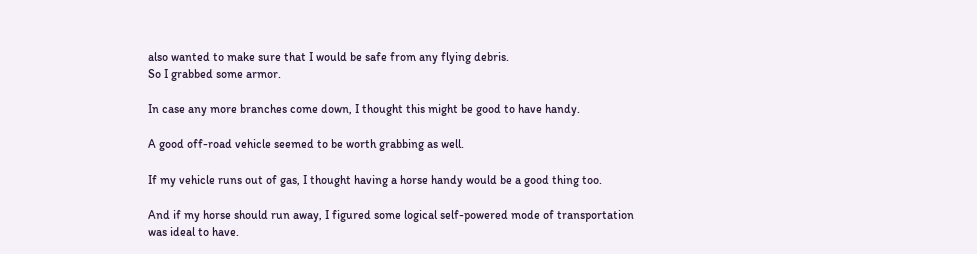also wanted to make sure that I would be safe from any flying debris.
So I grabbed some armor.

In case any more branches come down, I thought this might be good to have handy.

A good off-road vehicle seemed to be worth grabbing as well.

If my vehicle runs out of gas, I thought having a horse handy would be a good thing too.

And if my horse should run away, I figured some logical self-powered mode of transportation was ideal to have.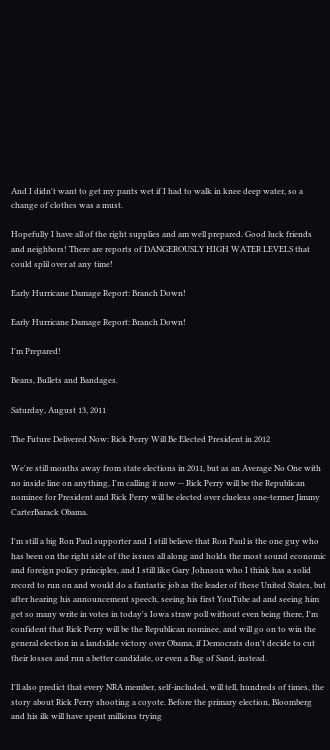And I didn't want to get my pants wet if I had to walk in knee deep water, so a change of clothes was a must.

Hopefully I have all of the right supplies and am well prepared. Good luck friends and neighbors! There are reports of DANGEROUSLY HIGH WATER LEVELS that could splil over at any time!

Early Hurricane Damage Report: Branch Down!

Early Hurricane Damage Report: Branch Down!

I'm Prepared!

Beans, Bullets and Bandages.

Saturday, August 13, 2011

The Future Delivered Now: Rick Perry Will Be Elected President in 2012

We're still months away from state elections in 2011, but as an Average No One with no inside line on anything, I'm calling it now -- Rick Perry will be the Republican nominee for President and Rick Perry will be elected over clueless one-termer Jimmy CarterBarack Obama.

I'm still a big Ron Paul supporter and I still believe that Ron Paul is the one guy who has been on the right side of the issues all along and holds the most sound economic and foreign policy principles, and I still like Gary Johnson who I think has a solid record to run on and would do a fantastic job as the leader of these United States, but after hearing his announcement speech, seeing his first YouTube ad and seeing him get so many write in votes in today's Iowa straw poll without even being there, I'm confident that Rick Perry will be the Republican nominee, and will go on to win the general election in a landslide victory over Obama, if Democrats don't decide to cut their losses and run a better candidate, or even a Bag of Sand, instead.

I'll also predict that every NRA member, self-included, will tell, hundreds of times, the story about Rick Perry shooting a coyote. Before the primary election, Bloomberg and his ilk will have spent millions trying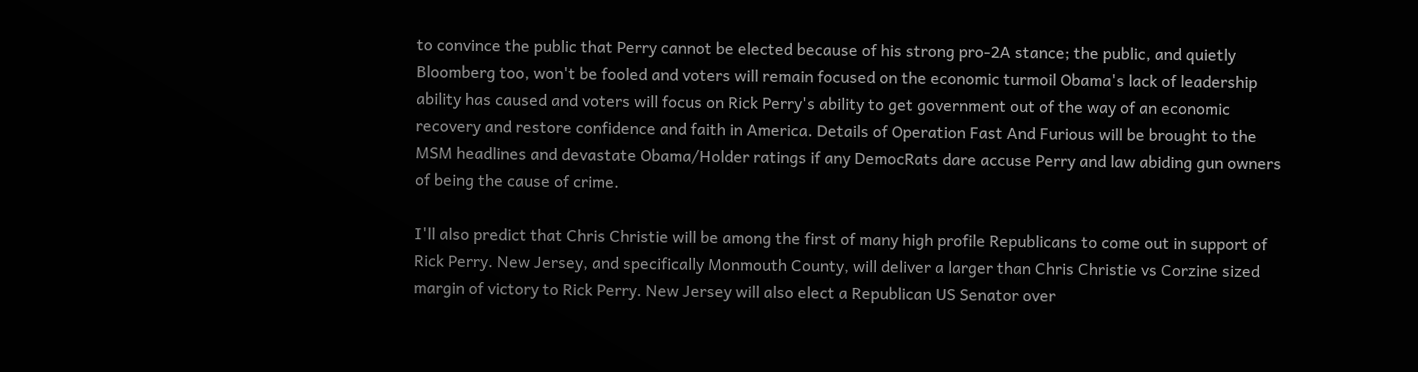to convince the public that Perry cannot be elected because of his strong pro-2A stance; the public, and quietly Bloomberg too, won't be fooled and voters will remain focused on the economic turmoil Obama's lack of leadership ability has caused and voters will focus on Rick Perry's ability to get government out of the way of an economic recovery and restore confidence and faith in America. Details of Operation Fast And Furious will be brought to the MSM headlines and devastate Obama/Holder ratings if any DemocRats dare accuse Perry and law abiding gun owners of being the cause of crime.

I'll also predict that Chris Christie will be among the first of many high profile Republicans to come out in support of Rick Perry. New Jersey, and specifically Monmouth County, will deliver a larger than Chris Christie vs Corzine sized margin of victory to Rick Perry. New Jersey will also elect a Republican US Senator over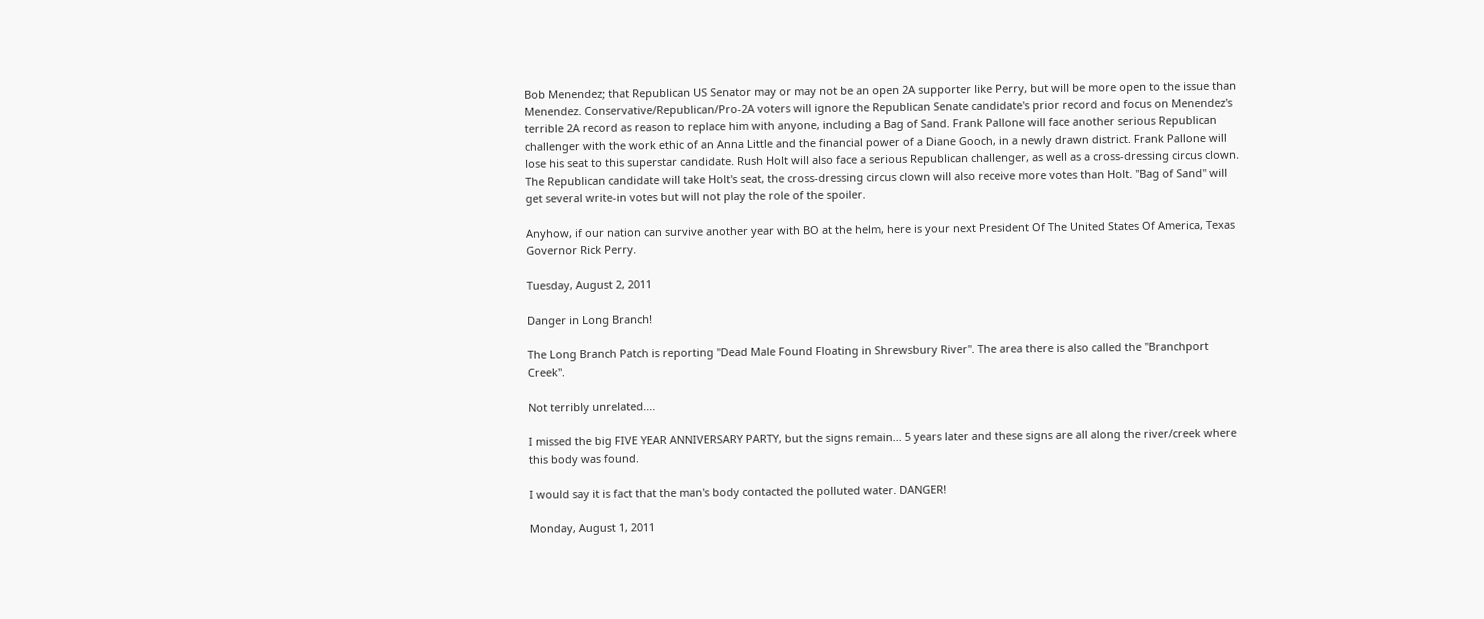Bob Menendez; that Republican US Senator may or may not be an open 2A supporter like Perry, but will be more open to the issue than Menendez. Conservative/Republican/Pro-2A voters will ignore the Republican Senate candidate's prior record and focus on Menendez's terrible 2A record as reason to replace him with anyone, including a Bag of Sand. Frank Pallone will face another serious Republican challenger with the work ethic of an Anna Little and the financial power of a Diane Gooch, in a newly drawn district. Frank Pallone will lose his seat to this superstar candidate. Rush Holt will also face a serious Republican challenger, as well as a cross-dressing circus clown. The Republican candidate will take Holt's seat, the cross-dressing circus clown will also receive more votes than Holt. "Bag of Sand" will get several write-in votes but will not play the role of the spoiler.

Anyhow, if our nation can survive another year with BO at the helm, here is your next President Of The United States Of America, Texas Governor Rick Perry.

Tuesday, August 2, 2011

Danger in Long Branch!

The Long Branch Patch is reporting "Dead Male Found Floating in Shrewsbury River". The area there is also called the "Branchport Creek".

Not terribly unrelated....

I missed the big FIVE YEAR ANNIVERSARY PARTY, but the signs remain... 5 years later and these signs are all along the river/creek where this body was found.

I would say it is fact that the man's body contacted the polluted water. DANGER!

Monday, August 1, 2011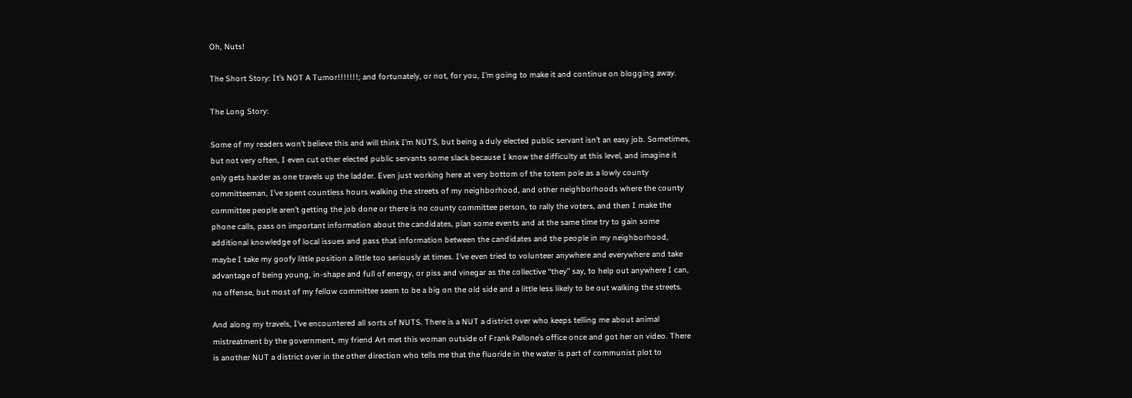Oh, Nuts!

The Short Story: It’s NOT A Tumor!!!!!!!; and fortunately, or not, for you, I’m going to make it and continue on blogging away.

The Long Story:

Some of my readers won’t believe this and will think I’m NUTS, but being a duly elected public servant isn’t an easy job. Sometimes, but not very often, I even cut other elected public servants some slack because I know the difficulty at this level, and imagine it only gets harder as one travels up the ladder. Even just working here at very bottom of the totem pole as a lowly county committeeman, I’ve spent countless hours walking the streets of my neighborhood, and other neighborhoods where the county committee people aren’t getting the job done or there is no county committee person, to rally the voters, and then I make the phone calls, pass on important information about the candidates, plan some events and at the same time try to gain some additional knowledge of local issues and pass that information between the candidates and the people in my neighborhood, maybe I take my goofy little position a little too seriously at times. I’ve even tried to volunteer anywhere and everywhere and take advantage of being young, in-shape and full of energy, or piss and vinegar as the collective “they” say, to help out anywhere I can, no offense, but most of my fellow committee seem to be a big on the old side and a little less likely to be out walking the streets.

And along my travels, I’ve encountered all sorts of NUTS. There is a NUT a district over who keeps telling me about animal mistreatment by the government, my friend Art met this woman outside of Frank Pallone’s office once and got her on video. There is another NUT a district over in the other direction who tells me that the fluoride in the water is part of communist plot to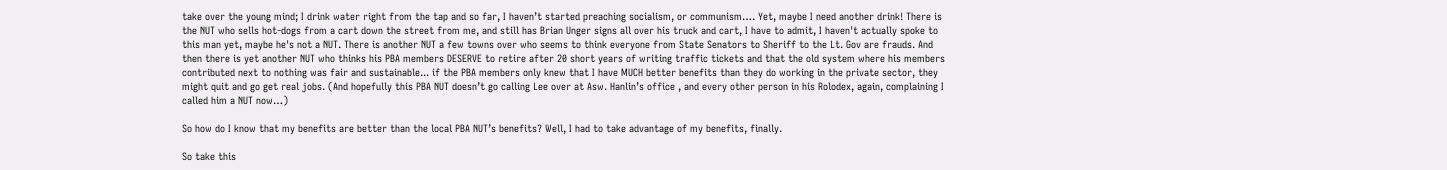take over the young mind; I drink water right from the tap and so far, I haven’t started preaching socialism, or communism…. Yet, maybe I need another drink! There is the NUT who sells hot-dogs from a cart down the street from me, and still has Brian Unger signs all over his truck and cart, I have to admit, I haven't actually spoke to this man yet, maybe he's not a NUT. There is another NUT a few towns over who seems to think everyone from State Senators to Sheriff to the Lt. Gov are frauds. And then there is yet another NUT who thinks his PBA members DESERVE to retire after 20 short years of writing traffic tickets and that the old system where his members contributed next to nothing was fair and sustainable... if the PBA members only knew that I have MUCH better benefits than they do working in the private sector, they might quit and go get real jobs. (And hopefully this PBA NUT doesn’t go calling Lee over at Asw. Hanlin’s office , and every other person in his Rolodex, again, complaining I called him a NUT now…)

So how do I know that my benefits are better than the local PBA NUT’s benefits? Well, I had to take advantage of my benefits, finally.

So take this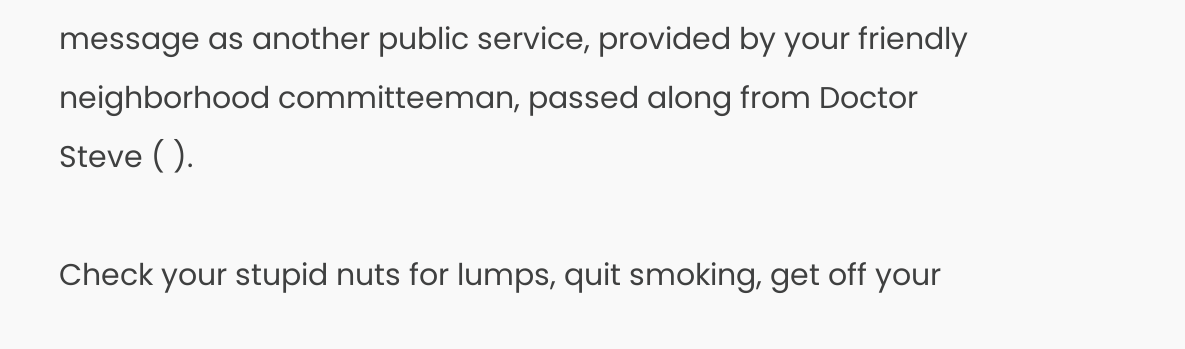message as another public service, provided by your friendly neighborhood committeeman, passed along from Doctor Steve ( ).

Check your stupid nuts for lumps, quit smoking, get off your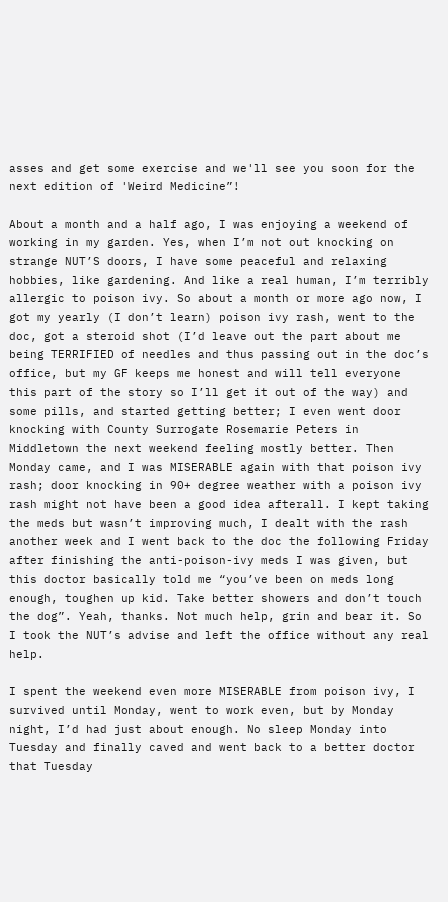asses and get some exercise and we'll see you soon for the next edition of 'Weird Medicine”!

About a month and a half ago, I was enjoying a weekend of working in my garden. Yes, when I’m not out knocking on strange NUT’S doors, I have some peaceful and relaxing hobbies, like gardening. And like a real human, I’m terribly allergic to poison ivy. So about a month or more ago now, I got my yearly (I don’t learn) poison ivy rash, went to the doc, got a steroid shot (I’d leave out the part about me being TERRIFIED of needles and thus passing out in the doc’s office, but my GF keeps me honest and will tell everyone this part of the story so I’ll get it out of the way) and some pills, and started getting better; I even went door knocking with County Surrogate Rosemarie Peters in Middletown the next weekend feeling mostly better. Then Monday came, and I was MISERABLE again with that poison ivy rash; door knocking in 90+ degree weather with a poison ivy rash might not have been a good idea afterall. I kept taking the meds but wasn’t improving much, I dealt with the rash another week and I went back to the doc the following Friday after finishing the anti-poison-ivy meds I was given, but this doctor basically told me “you’ve been on meds long enough, toughen up kid. Take better showers and don’t touch the dog”. Yeah, thanks. Not much help, grin and bear it. So I took the NUT’s advise and left the office without any real help.

I spent the weekend even more MISERABLE from poison ivy, I survived until Monday, went to work even, but by Monday night, I’d had just about enough. No sleep Monday into Tuesday and finally caved and went back to a better doctor that Tuesday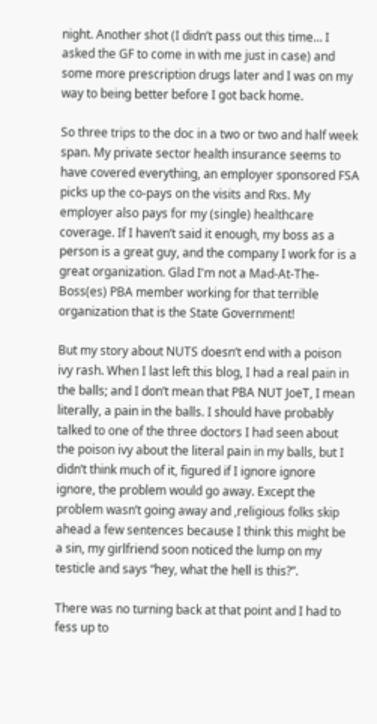night. Another shot (I didn’t pass out this time… I asked the GF to come in with me just in case) and some more prescription drugs later and I was on my way to being better before I got back home.

So three trips to the doc in a two or two and half week span. My private sector health insurance seems to have covered everything, an employer sponsored FSA picks up the co-pays on the visits and Rxs. My employer also pays for my (single) healthcare coverage. If I haven’t said it enough, my boss as a person is a great guy, and the company I work for is a great organization. Glad I'm not a Mad-At-The-Boss(es) PBA member working for that terrible organization that is the State Government!

But my story about NUTS doesn’t end with a poison ivy rash. When I last left this blog, I had a real pain in the balls; and I don’t mean that PBA NUT JoeT, I mean literally, a pain in the balls. I should have probably talked to one of the three doctors I had seen about the poison ivy about the literal pain in my balls, but I didn’t think much of it, figured if I ignore ignore ignore, the problem would go away. Except the problem wasn’t going away and ,religious folks skip ahead a few sentences because I think this might be a sin, my girlfriend soon noticed the lump on my testicle and says “hey, what the hell is this?”.

There was no turning back at that point and I had to fess up to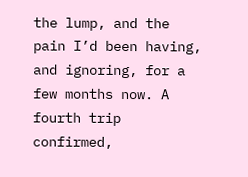the lump, and the pain I’d been having, and ignoring, for a few months now. A fourth trip confirmed,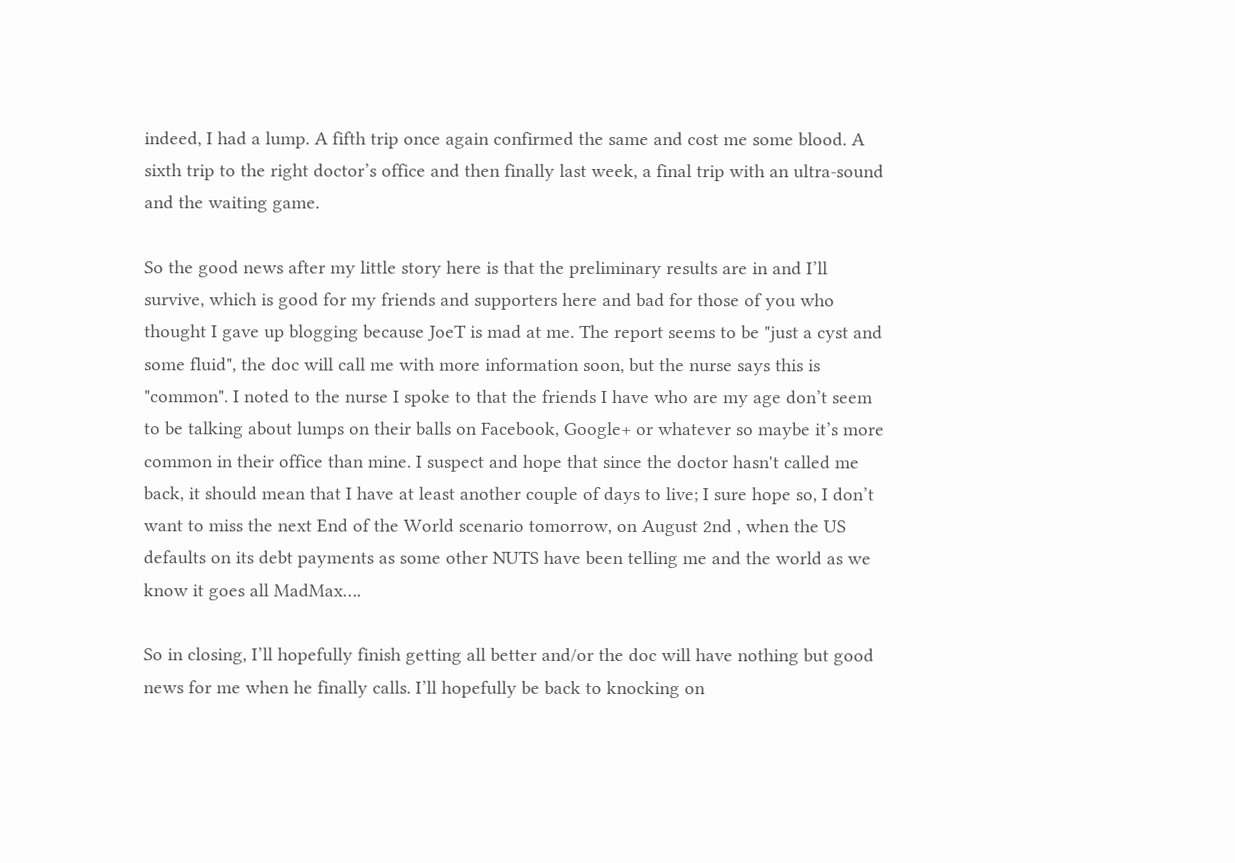indeed, I had a lump. A fifth trip once again confirmed the same and cost me some blood. A sixth trip to the right doctor’s office and then finally last week, a final trip with an ultra-sound and the waiting game.

So the good news after my little story here is that the preliminary results are in and I’ll survive, which is good for my friends and supporters here and bad for those of you who thought I gave up blogging because JoeT is mad at me. The report seems to be "just a cyst and some fluid", the doc will call me with more information soon, but the nurse says this is "common". I noted to the nurse I spoke to that the friends I have who are my age don’t seem to be talking about lumps on their balls on Facebook, Google+ or whatever so maybe it’s more common in their office than mine. I suspect and hope that since the doctor hasn't called me back, it should mean that I have at least another couple of days to live; I sure hope so, I don’t want to miss the next End of the World scenario tomorrow, on August 2nd , when the US defaults on its debt payments as some other NUTS have been telling me and the world as we know it goes all MadMax….

So in closing, I’ll hopefully finish getting all better and/or the doc will have nothing but good news for me when he finally calls. I’ll hopefully be back to knocking on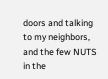doors and talking to my neighbors, and the few NUTS in the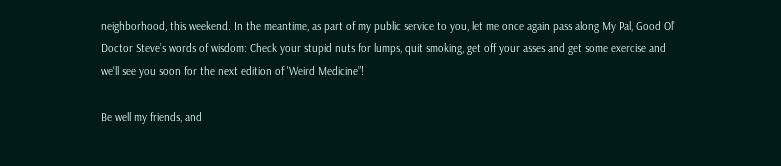neighborhood, this weekend. In the meantime, as part of my public service to you, let me once again pass along My Pal, Good Ol’ Doctor Steve’s words of wisdom: Check your stupid nuts for lumps, quit smoking, get off your asses and get some exercise and we'll see you soon for the next edition of 'Weird Medicine”!

Be well my friends, and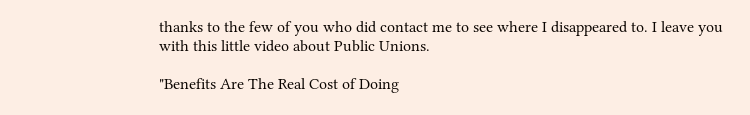thanks to the few of you who did contact me to see where I disappeared to. I leave you with this little video about Public Unions.

"Benefits Are The Real Cost of Doing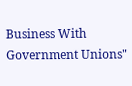Business With Government Unions"